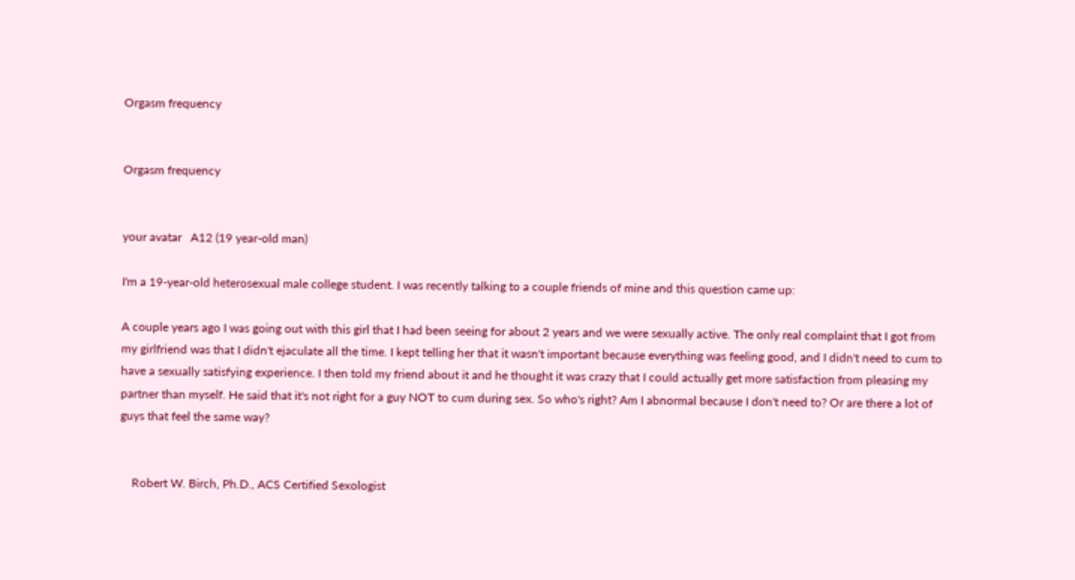Orgasm frequency


Orgasm frequency


your avatar   A12 (19 year-old man)

I'm a 19-year-old heterosexual male college student. I was recently talking to a couple friends of mine and this question came up:

A couple years ago I was going out with this girl that I had been seeing for about 2 years and we were sexually active. The only real complaint that I got from my girlfriend was that I didn't ejaculate all the time. I kept telling her that it wasn't important because everything was feeling good, and I didn't need to cum to have a sexually satisfying experience. I then told my friend about it and he thought it was crazy that I could actually get more satisfaction from pleasing my partner than myself. He said that it's not right for a guy NOT to cum during sex. So who's right? Am I abnormal because I don't need to? Or are there a lot of guys that feel the same way?


    Robert W. Birch, Ph.D., ACS Certified Sexologist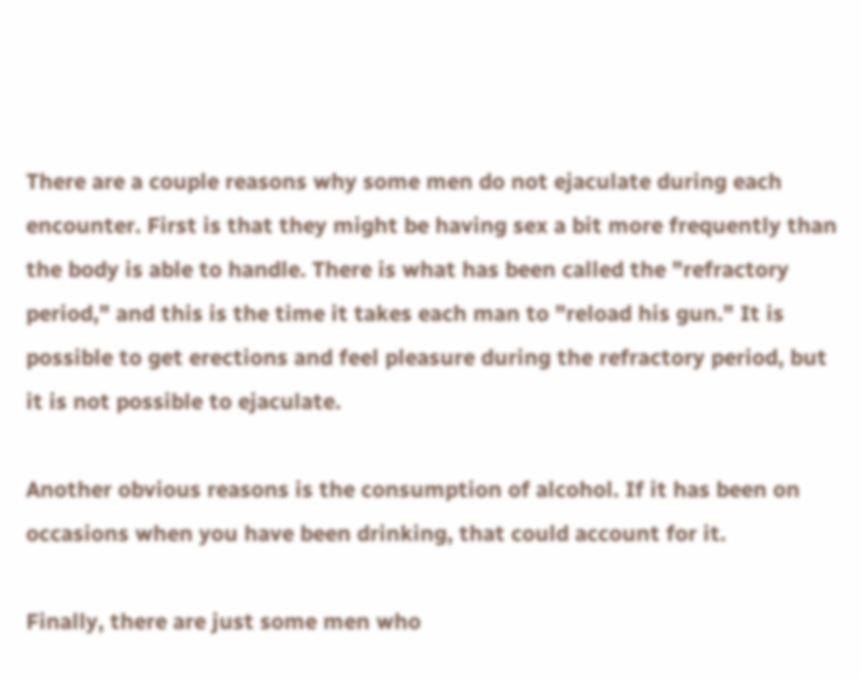There are a couple reasons why some men do not ejaculate during each encounter. First is that they might be having sex a bit more frequently than the body is able to handle. There is what has been called the "refractory period," and this is the time it takes each man to "reload his gun." It is possible to get erections and feel pleasure during the refractory period, but it is not possible to ejaculate.

Another obvious reasons is the consumption of alcohol. If it has been on occasions when you have been drinking, that could account for it.

Finally, there are just some men who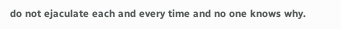do not ejaculate each and every time and no one knows why.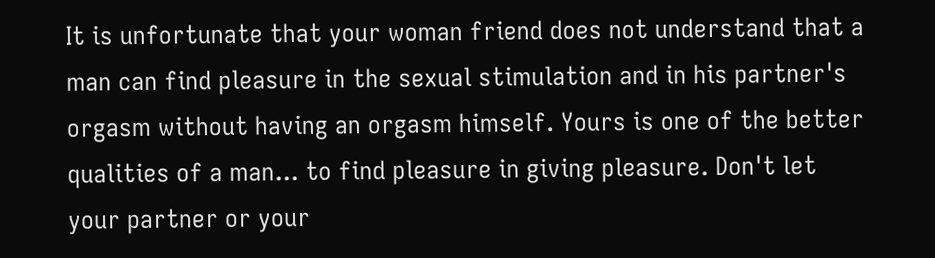It is unfortunate that your woman friend does not understand that a man can find pleasure in the sexual stimulation and in his partner's orgasm without having an orgasm himself. Yours is one of the better qualities of a man... to find pleasure in giving pleasure. Don't let your partner or your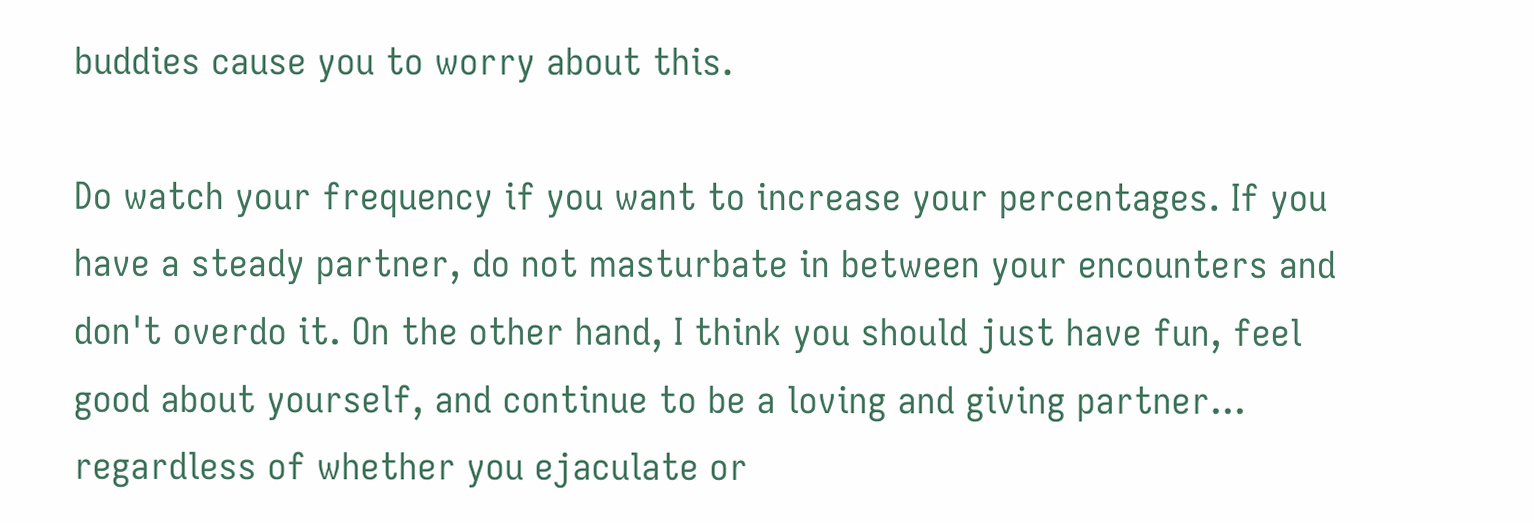buddies cause you to worry about this.

Do watch your frequency if you want to increase your percentages. If you have a steady partner, do not masturbate in between your encounters and don't overdo it. On the other hand, I think you should just have fun, feel good about yourself, and continue to be a loving and giving partner... regardless of whether you ejaculate or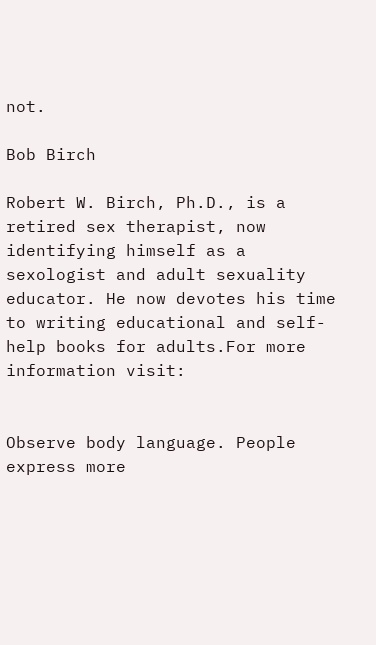not.

Bob Birch

Robert W. Birch, Ph.D., is a retired sex therapist, now identifying himself as a sexologist and adult sexuality educator. He now devotes his time to writing educational and self-help books for adults.For more information visit:


Observe body language. People express more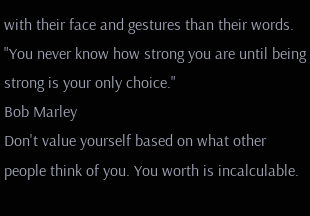with their face and gestures than their words.
"You never know how strong you are until being strong is your only choice."
Bob Marley
Don't value yourself based on what other people think of you. You worth is incalculable.